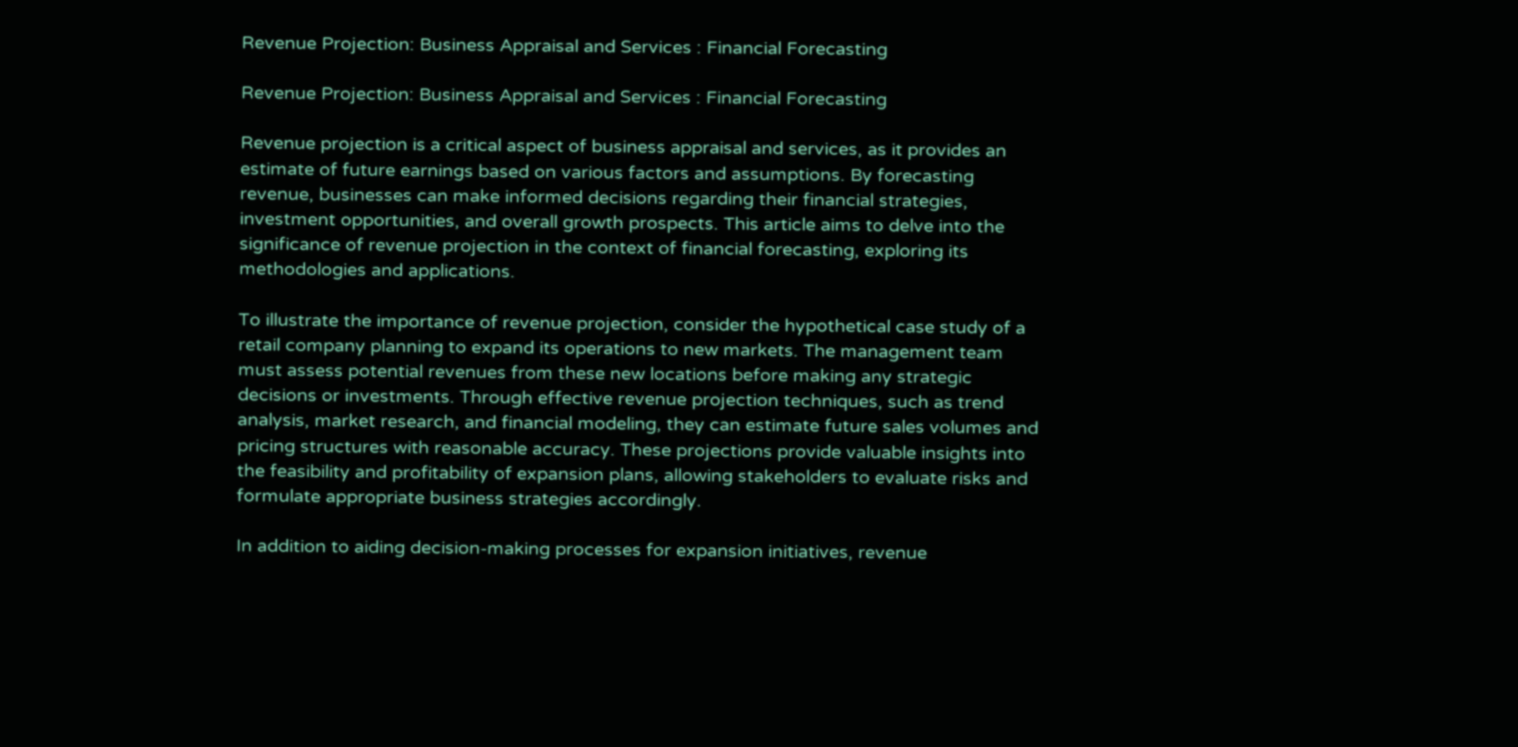Revenue Projection: Business Appraisal and Services : Financial Forecasting

Revenue Projection: Business Appraisal and Services : Financial Forecasting

Revenue projection is a critical aspect of business appraisal and services, as it provides an estimate of future earnings based on various factors and assumptions. By forecasting revenue, businesses can make informed decisions regarding their financial strategies, investment opportunities, and overall growth prospects. This article aims to delve into the significance of revenue projection in the context of financial forecasting, exploring its methodologies and applications.

To illustrate the importance of revenue projection, consider the hypothetical case study of a retail company planning to expand its operations to new markets. The management team must assess potential revenues from these new locations before making any strategic decisions or investments. Through effective revenue projection techniques, such as trend analysis, market research, and financial modeling, they can estimate future sales volumes and pricing structures with reasonable accuracy. These projections provide valuable insights into the feasibility and profitability of expansion plans, allowing stakeholders to evaluate risks and formulate appropriate business strategies accordingly.

In addition to aiding decision-making processes for expansion initiatives, revenue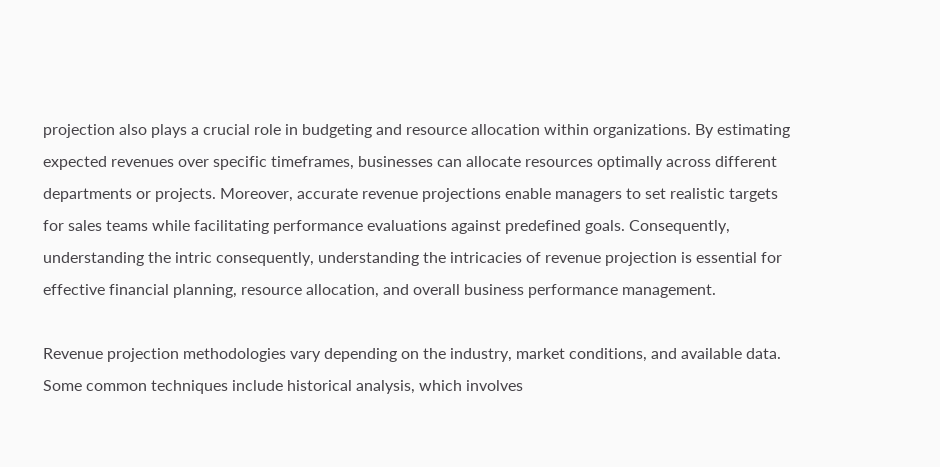projection also plays a crucial role in budgeting and resource allocation within organizations. By estimating expected revenues over specific timeframes, businesses can allocate resources optimally across different departments or projects. Moreover, accurate revenue projections enable managers to set realistic targets for sales teams while facilitating performance evaluations against predefined goals. Consequently, understanding the intric consequently, understanding the intricacies of revenue projection is essential for effective financial planning, resource allocation, and overall business performance management.

Revenue projection methodologies vary depending on the industry, market conditions, and available data. Some common techniques include historical analysis, which involves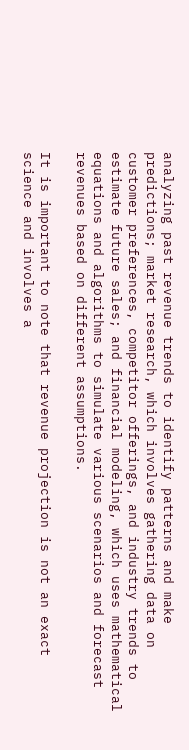analyzing past revenue trends to identify patterns and make predictions; market research, which involves gathering data on customer preferences, competitor offerings, and industry trends to estimate future sales; and financial modeling, which uses mathematical equations and algorithms to simulate various scenarios and forecast revenues based on different assumptions.

It is important to note that revenue projection is not an exact science and involves a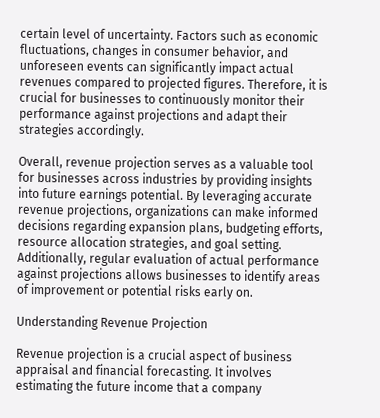certain level of uncertainty. Factors such as economic fluctuations, changes in consumer behavior, and unforeseen events can significantly impact actual revenues compared to projected figures. Therefore, it is crucial for businesses to continuously monitor their performance against projections and adapt their strategies accordingly.

Overall, revenue projection serves as a valuable tool for businesses across industries by providing insights into future earnings potential. By leveraging accurate revenue projections, organizations can make informed decisions regarding expansion plans, budgeting efforts, resource allocation strategies, and goal setting. Additionally, regular evaluation of actual performance against projections allows businesses to identify areas of improvement or potential risks early on.

Understanding Revenue Projection

Revenue projection is a crucial aspect of business appraisal and financial forecasting. It involves estimating the future income that a company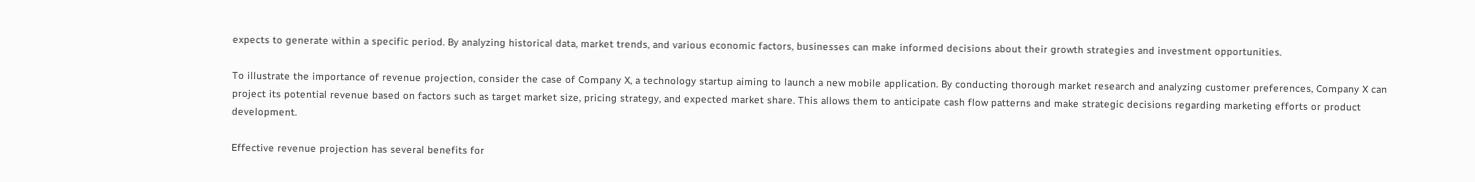expects to generate within a specific period. By analyzing historical data, market trends, and various economic factors, businesses can make informed decisions about their growth strategies and investment opportunities.

To illustrate the importance of revenue projection, consider the case of Company X, a technology startup aiming to launch a new mobile application. By conducting thorough market research and analyzing customer preferences, Company X can project its potential revenue based on factors such as target market size, pricing strategy, and expected market share. This allows them to anticipate cash flow patterns and make strategic decisions regarding marketing efforts or product development.

Effective revenue projection has several benefits for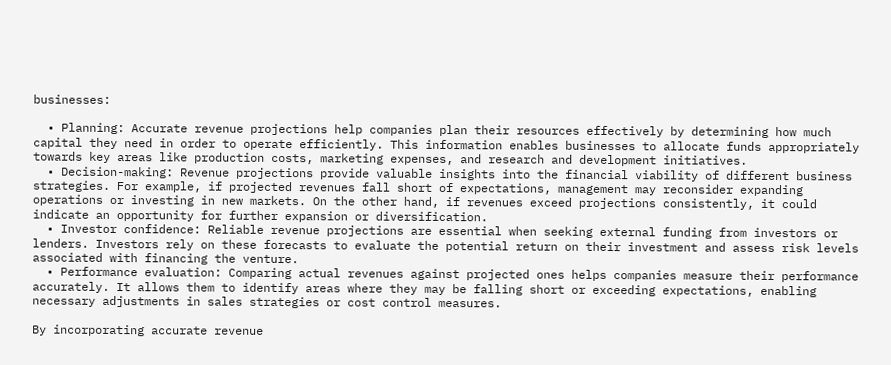businesses:

  • Planning: Accurate revenue projections help companies plan their resources effectively by determining how much capital they need in order to operate efficiently. This information enables businesses to allocate funds appropriately towards key areas like production costs, marketing expenses, and research and development initiatives.
  • Decision-making: Revenue projections provide valuable insights into the financial viability of different business strategies. For example, if projected revenues fall short of expectations, management may reconsider expanding operations or investing in new markets. On the other hand, if revenues exceed projections consistently, it could indicate an opportunity for further expansion or diversification.
  • Investor confidence: Reliable revenue projections are essential when seeking external funding from investors or lenders. Investors rely on these forecasts to evaluate the potential return on their investment and assess risk levels associated with financing the venture.
  • Performance evaluation: Comparing actual revenues against projected ones helps companies measure their performance accurately. It allows them to identify areas where they may be falling short or exceeding expectations, enabling necessary adjustments in sales strategies or cost control measures.

By incorporating accurate revenue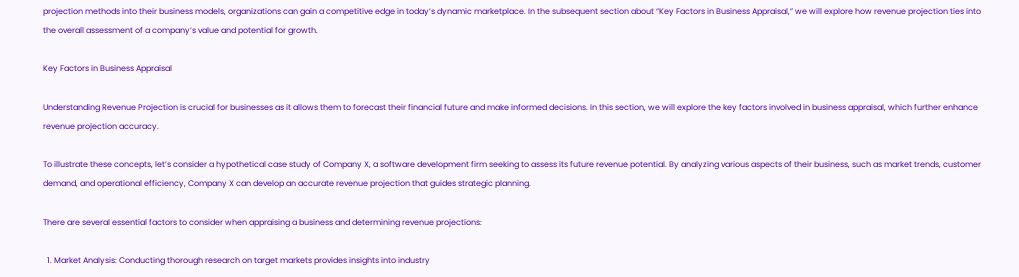projection methods into their business models, organizations can gain a competitive edge in today’s dynamic marketplace. In the subsequent section about “Key Factors in Business Appraisal,” we will explore how revenue projection ties into the overall assessment of a company’s value and potential for growth.

Key Factors in Business Appraisal

Understanding Revenue Projection is crucial for businesses as it allows them to forecast their financial future and make informed decisions. In this section, we will explore the key factors involved in business appraisal, which further enhance revenue projection accuracy.

To illustrate these concepts, let’s consider a hypothetical case study of Company X, a software development firm seeking to assess its future revenue potential. By analyzing various aspects of their business, such as market trends, customer demand, and operational efficiency, Company X can develop an accurate revenue projection that guides strategic planning.

There are several essential factors to consider when appraising a business and determining revenue projections:

  1. Market Analysis: Conducting thorough research on target markets provides insights into industry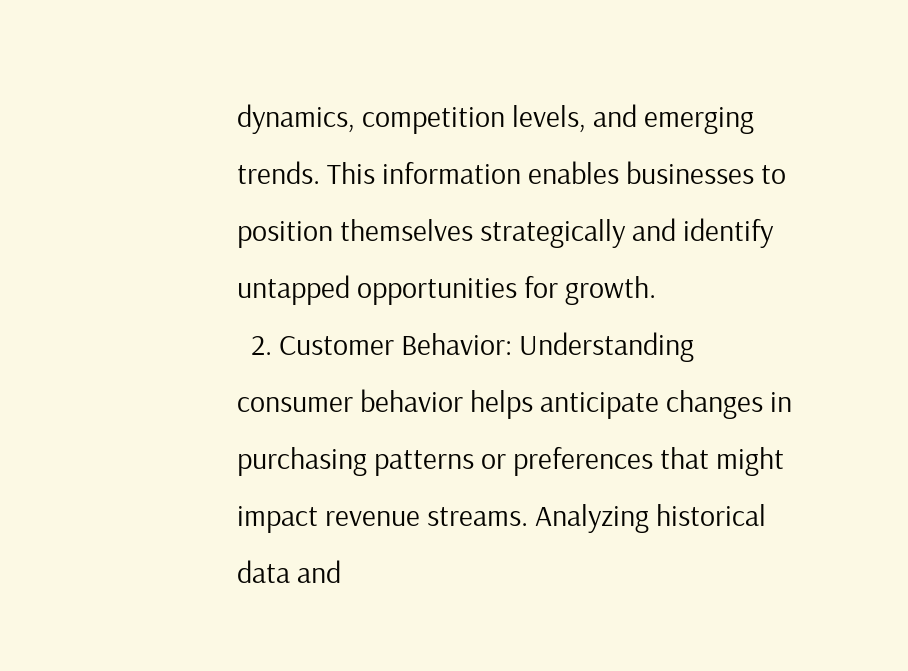dynamics, competition levels, and emerging trends. This information enables businesses to position themselves strategically and identify untapped opportunities for growth.
  2. Customer Behavior: Understanding consumer behavior helps anticipate changes in purchasing patterns or preferences that might impact revenue streams. Analyzing historical data and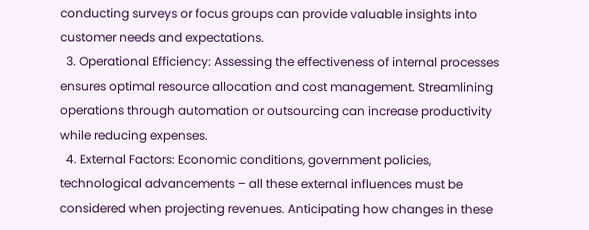conducting surveys or focus groups can provide valuable insights into customer needs and expectations.
  3. Operational Efficiency: Assessing the effectiveness of internal processes ensures optimal resource allocation and cost management. Streamlining operations through automation or outsourcing can increase productivity while reducing expenses.
  4. External Factors: Economic conditions, government policies, technological advancements – all these external influences must be considered when projecting revenues. Anticipating how changes in these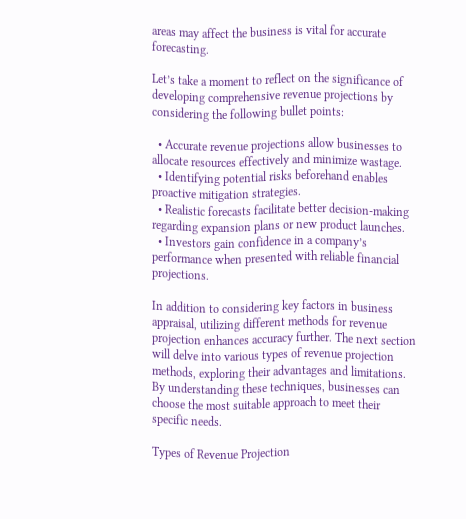areas may affect the business is vital for accurate forecasting.

Let’s take a moment to reflect on the significance of developing comprehensive revenue projections by considering the following bullet points:

  • Accurate revenue projections allow businesses to allocate resources effectively and minimize wastage.
  • Identifying potential risks beforehand enables proactive mitigation strategies.
  • Realistic forecasts facilitate better decision-making regarding expansion plans or new product launches.
  • Investors gain confidence in a company’s performance when presented with reliable financial projections.

In addition to considering key factors in business appraisal, utilizing different methods for revenue projection enhances accuracy further. The next section will delve into various types of revenue projection methods, exploring their advantages and limitations. By understanding these techniques, businesses can choose the most suitable approach to meet their specific needs.

Types of Revenue Projection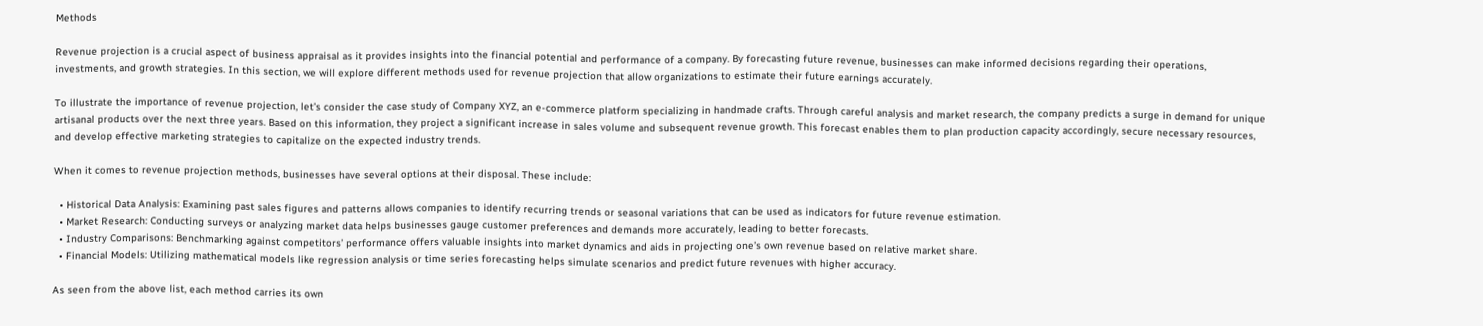Methods

Revenue projection is a crucial aspect of business appraisal as it provides insights into the financial potential and performance of a company. By forecasting future revenue, businesses can make informed decisions regarding their operations, investments, and growth strategies. In this section, we will explore different methods used for revenue projection that allow organizations to estimate their future earnings accurately.

To illustrate the importance of revenue projection, let’s consider the case study of Company XYZ, an e-commerce platform specializing in handmade crafts. Through careful analysis and market research, the company predicts a surge in demand for unique artisanal products over the next three years. Based on this information, they project a significant increase in sales volume and subsequent revenue growth. This forecast enables them to plan production capacity accordingly, secure necessary resources, and develop effective marketing strategies to capitalize on the expected industry trends.

When it comes to revenue projection methods, businesses have several options at their disposal. These include:

  • Historical Data Analysis: Examining past sales figures and patterns allows companies to identify recurring trends or seasonal variations that can be used as indicators for future revenue estimation.
  • Market Research: Conducting surveys or analyzing market data helps businesses gauge customer preferences and demands more accurately, leading to better forecasts.
  • Industry Comparisons: Benchmarking against competitors’ performance offers valuable insights into market dynamics and aids in projecting one’s own revenue based on relative market share.
  • Financial Models: Utilizing mathematical models like regression analysis or time series forecasting helps simulate scenarios and predict future revenues with higher accuracy.

As seen from the above list, each method carries its own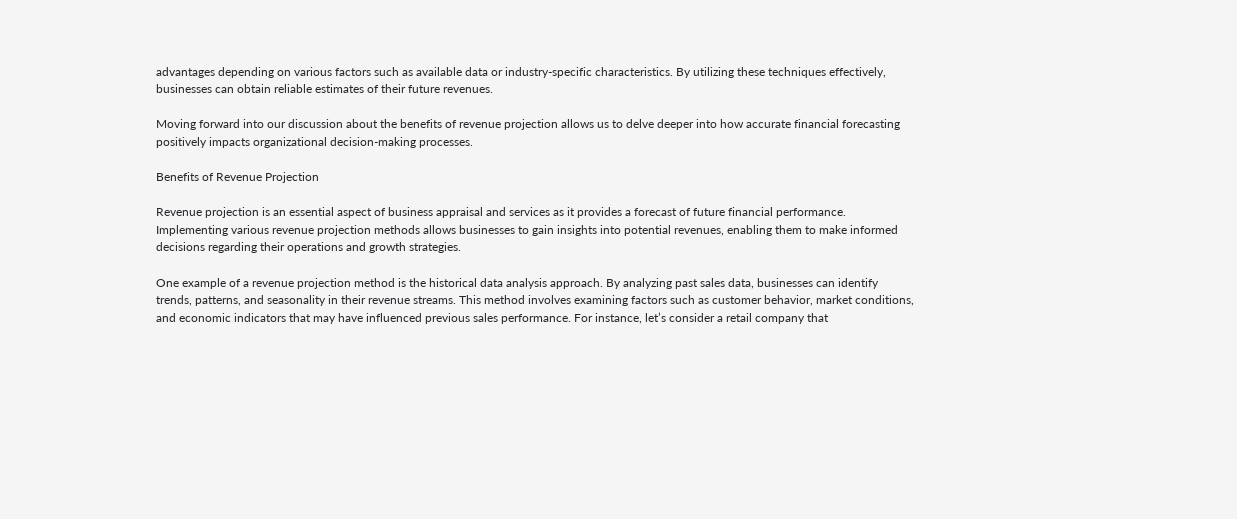advantages depending on various factors such as available data or industry-specific characteristics. By utilizing these techniques effectively, businesses can obtain reliable estimates of their future revenues.

Moving forward into our discussion about the benefits of revenue projection allows us to delve deeper into how accurate financial forecasting positively impacts organizational decision-making processes.

Benefits of Revenue Projection

Revenue projection is an essential aspect of business appraisal and services as it provides a forecast of future financial performance. Implementing various revenue projection methods allows businesses to gain insights into potential revenues, enabling them to make informed decisions regarding their operations and growth strategies.

One example of a revenue projection method is the historical data analysis approach. By analyzing past sales data, businesses can identify trends, patterns, and seasonality in their revenue streams. This method involves examining factors such as customer behavior, market conditions, and economic indicators that may have influenced previous sales performance. For instance, let’s consider a retail company that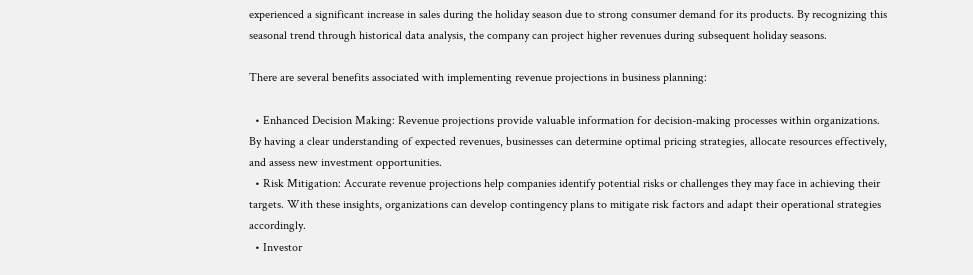experienced a significant increase in sales during the holiday season due to strong consumer demand for its products. By recognizing this seasonal trend through historical data analysis, the company can project higher revenues during subsequent holiday seasons.

There are several benefits associated with implementing revenue projections in business planning:

  • Enhanced Decision Making: Revenue projections provide valuable information for decision-making processes within organizations. By having a clear understanding of expected revenues, businesses can determine optimal pricing strategies, allocate resources effectively, and assess new investment opportunities.
  • Risk Mitigation: Accurate revenue projections help companies identify potential risks or challenges they may face in achieving their targets. With these insights, organizations can develop contingency plans to mitigate risk factors and adapt their operational strategies accordingly.
  • Investor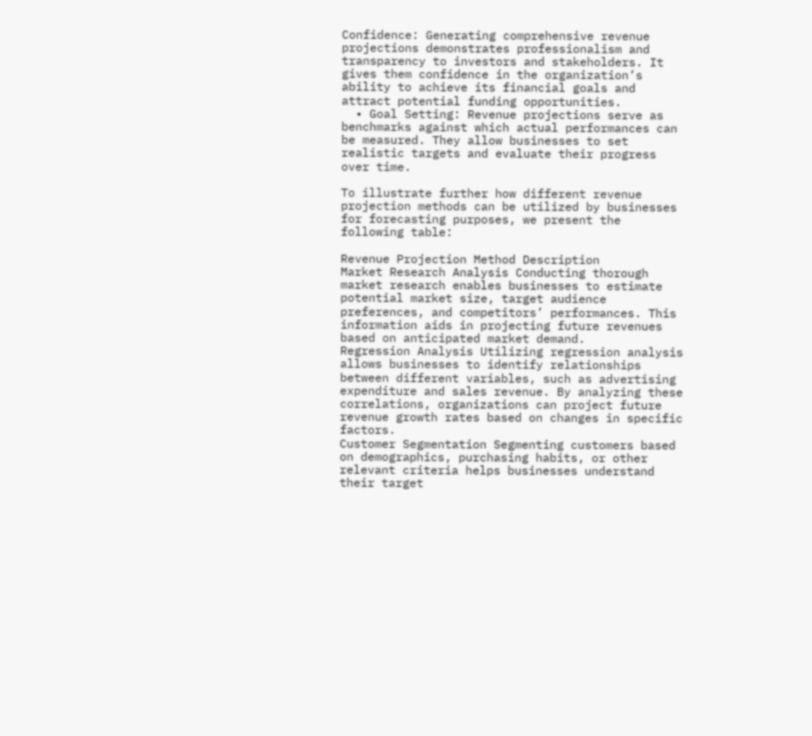Confidence: Generating comprehensive revenue projections demonstrates professionalism and transparency to investors and stakeholders. It gives them confidence in the organization’s ability to achieve its financial goals and attract potential funding opportunities.
  • Goal Setting: Revenue projections serve as benchmarks against which actual performances can be measured. They allow businesses to set realistic targets and evaluate their progress over time.

To illustrate further how different revenue projection methods can be utilized by businesses for forecasting purposes, we present the following table:

Revenue Projection Method Description
Market Research Analysis Conducting thorough market research enables businesses to estimate potential market size, target audience preferences, and competitors’ performances. This information aids in projecting future revenues based on anticipated market demand.
Regression Analysis Utilizing regression analysis allows businesses to identify relationships between different variables, such as advertising expenditure and sales revenue. By analyzing these correlations, organizations can project future revenue growth rates based on changes in specific factors.
Customer Segmentation Segmenting customers based on demographics, purchasing habits, or other relevant criteria helps businesses understand their target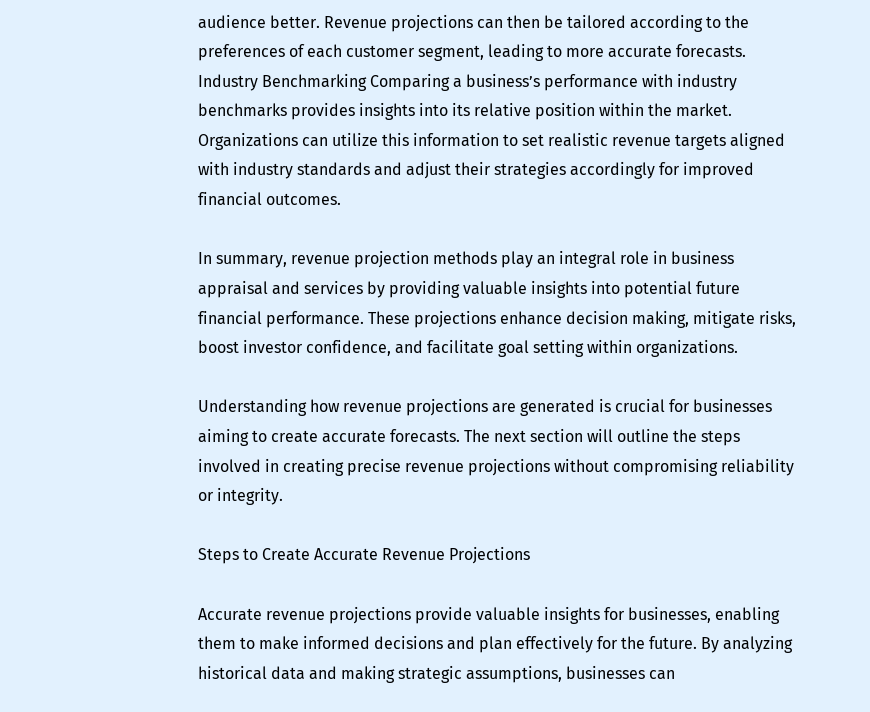audience better. Revenue projections can then be tailored according to the preferences of each customer segment, leading to more accurate forecasts.
Industry Benchmarking Comparing a business’s performance with industry benchmarks provides insights into its relative position within the market. Organizations can utilize this information to set realistic revenue targets aligned with industry standards and adjust their strategies accordingly for improved financial outcomes.

In summary, revenue projection methods play an integral role in business appraisal and services by providing valuable insights into potential future financial performance. These projections enhance decision making, mitigate risks, boost investor confidence, and facilitate goal setting within organizations.

Understanding how revenue projections are generated is crucial for businesses aiming to create accurate forecasts. The next section will outline the steps involved in creating precise revenue projections without compromising reliability or integrity.

Steps to Create Accurate Revenue Projections

Accurate revenue projections provide valuable insights for businesses, enabling them to make informed decisions and plan effectively for the future. By analyzing historical data and making strategic assumptions, businesses can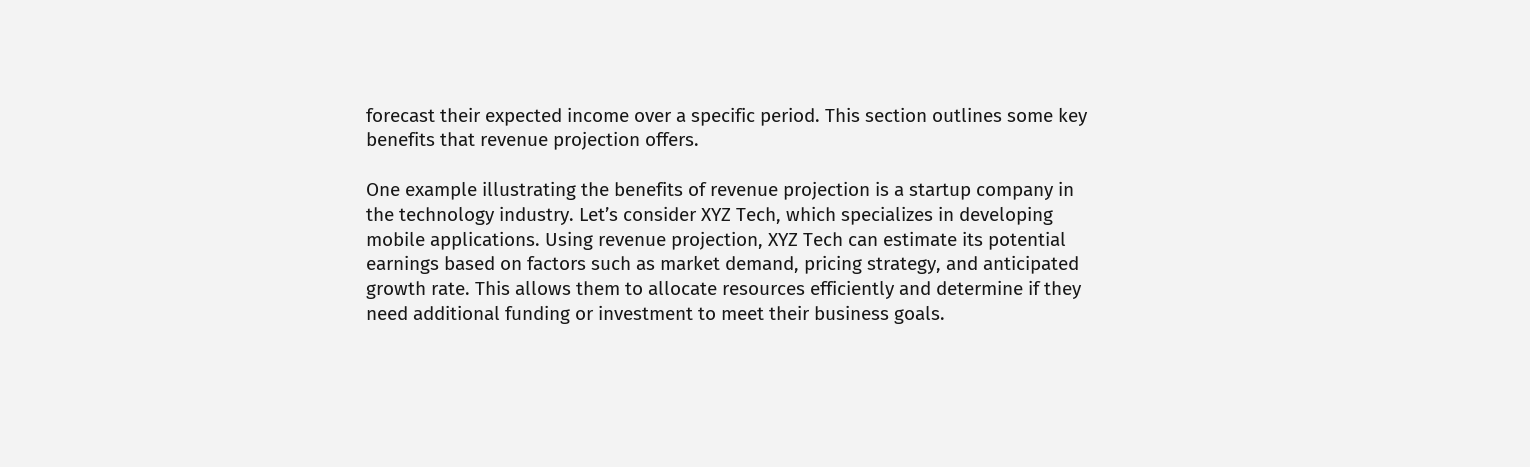forecast their expected income over a specific period. This section outlines some key benefits that revenue projection offers.

One example illustrating the benefits of revenue projection is a startup company in the technology industry. Let’s consider XYZ Tech, which specializes in developing mobile applications. Using revenue projection, XYZ Tech can estimate its potential earnings based on factors such as market demand, pricing strategy, and anticipated growth rate. This allows them to allocate resources efficiently and determine if they need additional funding or investment to meet their business goals.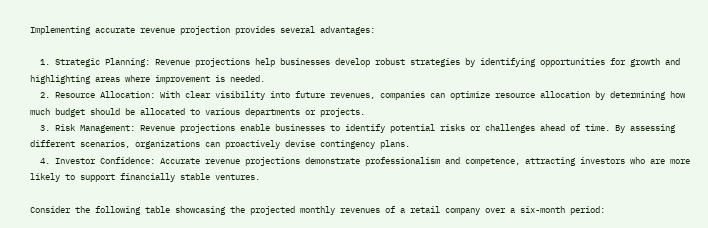Implementing accurate revenue projection provides several advantages:

  1. Strategic Planning: Revenue projections help businesses develop robust strategies by identifying opportunities for growth and highlighting areas where improvement is needed.
  2. Resource Allocation: With clear visibility into future revenues, companies can optimize resource allocation by determining how much budget should be allocated to various departments or projects.
  3. Risk Management: Revenue projections enable businesses to identify potential risks or challenges ahead of time. By assessing different scenarios, organizations can proactively devise contingency plans.
  4. Investor Confidence: Accurate revenue projections demonstrate professionalism and competence, attracting investors who are more likely to support financially stable ventures.

Consider the following table showcasing the projected monthly revenues of a retail company over a six-month period: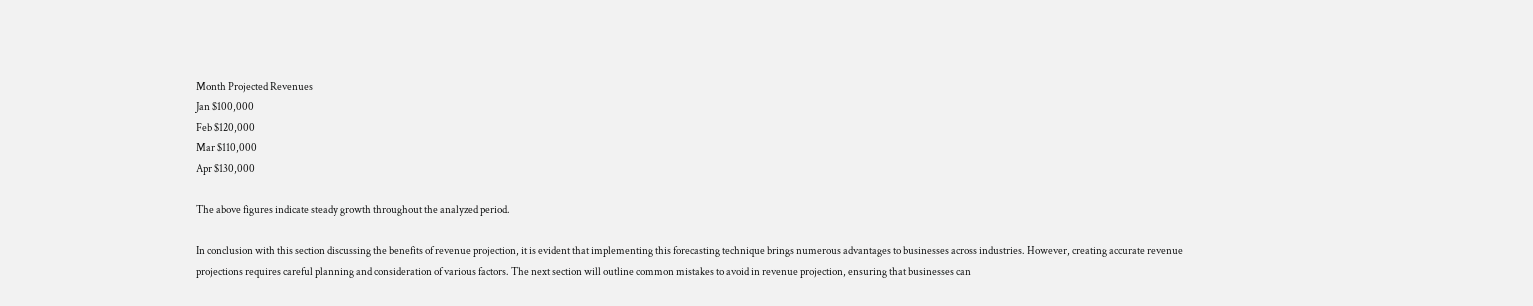Month Projected Revenues
Jan $100,000
Feb $120,000
Mar $110,000
Apr $130,000

The above figures indicate steady growth throughout the analyzed period.

In conclusion with this section discussing the benefits of revenue projection, it is evident that implementing this forecasting technique brings numerous advantages to businesses across industries. However, creating accurate revenue projections requires careful planning and consideration of various factors. The next section will outline common mistakes to avoid in revenue projection, ensuring that businesses can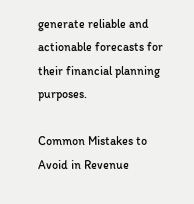generate reliable and actionable forecasts for their financial planning purposes.

Common Mistakes to Avoid in Revenue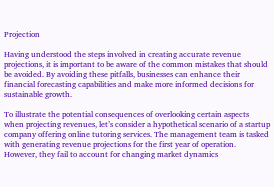Projection

Having understood the steps involved in creating accurate revenue projections, it is important to be aware of the common mistakes that should be avoided. By avoiding these pitfalls, businesses can enhance their financial forecasting capabilities and make more informed decisions for sustainable growth.

To illustrate the potential consequences of overlooking certain aspects when projecting revenues, let’s consider a hypothetical scenario of a startup company offering online tutoring services. The management team is tasked with generating revenue projections for the first year of operation. However, they fail to account for changing market dynamics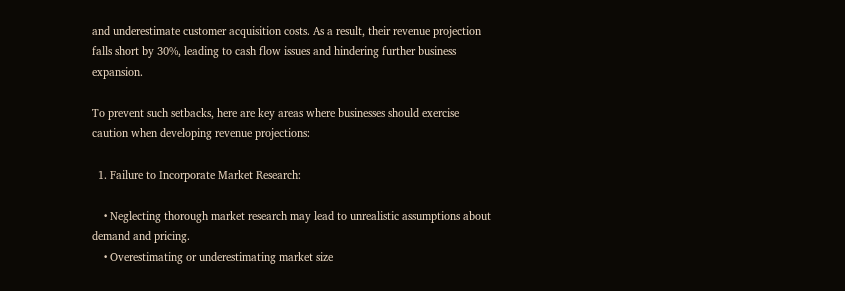and underestimate customer acquisition costs. As a result, their revenue projection falls short by 30%, leading to cash flow issues and hindering further business expansion.

To prevent such setbacks, here are key areas where businesses should exercise caution when developing revenue projections:

  1. Failure to Incorporate Market Research:

    • Neglecting thorough market research may lead to unrealistic assumptions about demand and pricing.
    • Overestimating or underestimating market size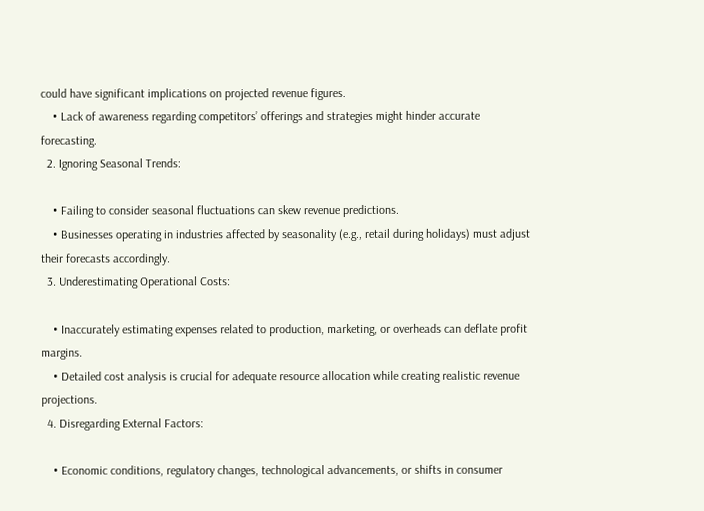could have significant implications on projected revenue figures.
    • Lack of awareness regarding competitors’ offerings and strategies might hinder accurate forecasting.
  2. Ignoring Seasonal Trends:

    • Failing to consider seasonal fluctuations can skew revenue predictions.
    • Businesses operating in industries affected by seasonality (e.g., retail during holidays) must adjust their forecasts accordingly.
  3. Underestimating Operational Costs:

    • Inaccurately estimating expenses related to production, marketing, or overheads can deflate profit margins.
    • Detailed cost analysis is crucial for adequate resource allocation while creating realistic revenue projections.
  4. Disregarding External Factors:

    • Economic conditions, regulatory changes, technological advancements, or shifts in consumer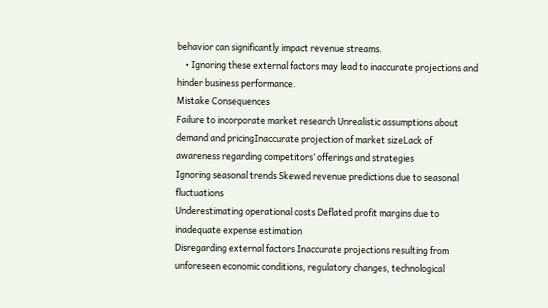behavior can significantly impact revenue streams.
    • Ignoring these external factors may lead to inaccurate projections and hinder business performance.
Mistake Consequences
Failure to incorporate market research Unrealistic assumptions about demand and pricingInaccurate projection of market sizeLack of awareness regarding competitors’ offerings and strategies
Ignoring seasonal trends Skewed revenue predictions due to seasonal fluctuations
Underestimating operational costs Deflated profit margins due to inadequate expense estimation
Disregarding external factors Inaccurate projections resulting from unforeseen economic conditions, regulatory changes, technological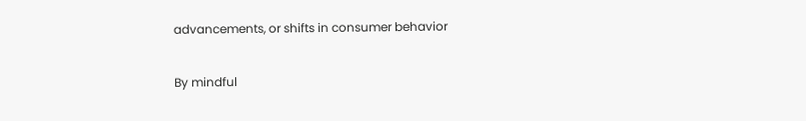advancements, or shifts in consumer behavior

By mindful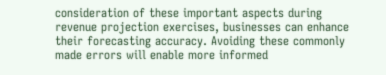consideration of these important aspects during revenue projection exercises, businesses can enhance their forecasting accuracy. Avoiding these commonly made errors will enable more informed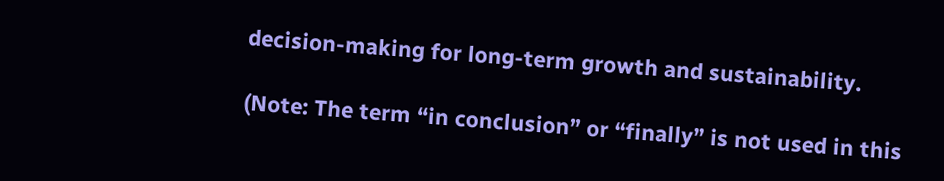decision-making for long-term growth and sustainability.

(Note: The term “in conclusion” or “finally” is not used in this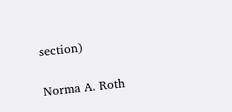section)

Norma A. Roth